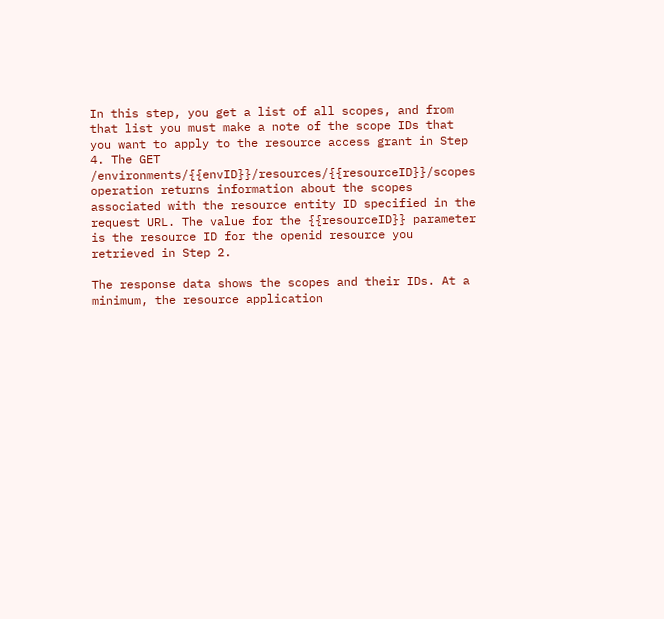In this step, you get a list of all scopes, and from that list you must make a note of the scope IDs that you want to apply to the resource access grant in Step 4. The GET /environments/{{envID}}/resources/{{resourceID}}/scopes operation returns information about the scopes associated with the resource entity ID specified in the request URL. The value for the {{resourceID}} parameter is the resource ID for the openid resource you retrieved in Step 2.

The response data shows the scopes and their IDs. At a minimum, the resource application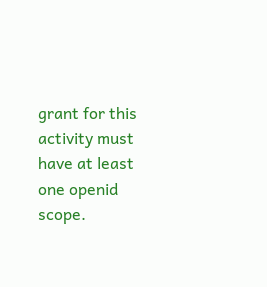grant for this activity must have at least one openid scope.